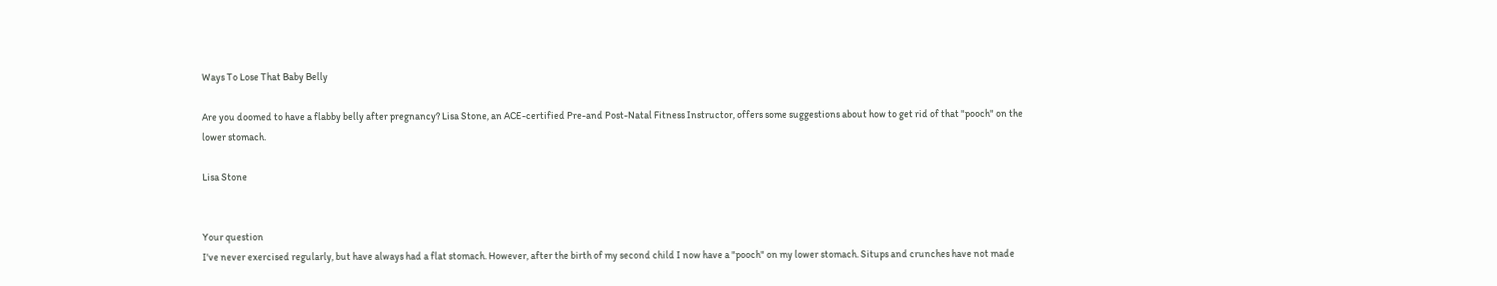Ways To Lose That Baby Belly

Are you doomed to have a flabby belly after pregnancy? Lisa Stone, an ACE-certified Pre-and Post-Natal Fitness Instructor, offers some suggestions about how to get rid of that "pooch" on the lower stomach.

Lisa Stone


Your question
I've never exercised regularly, but have always had a flat stomach. However, after the birth of my second child I now have a "pooch" on my lower stomach. Situps and crunches have not made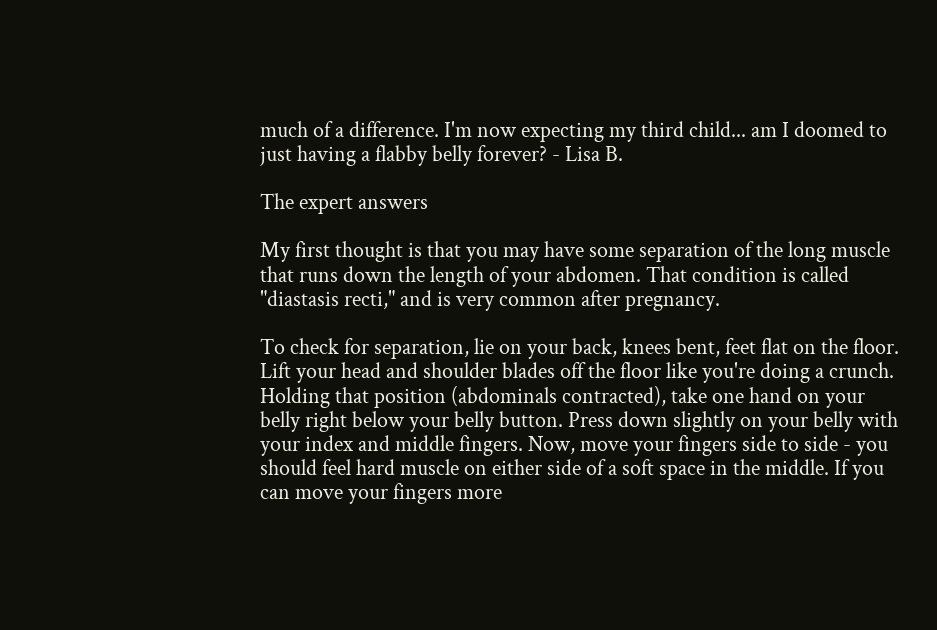much of a difference. I'm now expecting my third child... am I doomed to just having a flabby belly forever? - Lisa B.

The expert answers

My first thought is that you may have some separation of the long muscle that runs down the length of your abdomen. That condition is called "diastasis recti," and is very common after pregnancy.

To check for separation, lie on your back, knees bent, feet flat on the floor. Lift your head and shoulder blades off the floor like you're doing a crunch. Holding that position (abdominals contracted), take one hand on your belly right below your belly button. Press down slightly on your belly with your index and middle fingers. Now, move your fingers side to side - you should feel hard muscle on either side of a soft space in the middle. If you can move your fingers more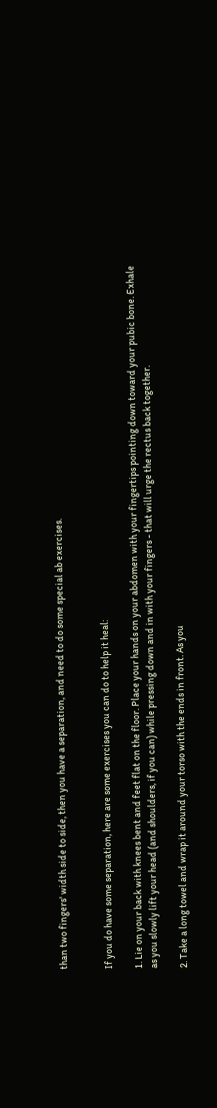than two fingers' width side to side, then you have a separation, and need to do some special ab exercises.


If you do have some separation, here are some exercises you can do to help it heal:

1. Lie on your back with knees bent and feet flat on the floor. Place your hands on your abdomen with your fingertips pointing down toward your pubic bone. Exhale as you slowly lift your head (and shoulders, if you can) while pressing down and in with your fingers - that will urge the rectus back together.

2. Take a long towel and wrap it around your torso with the ends in front. As you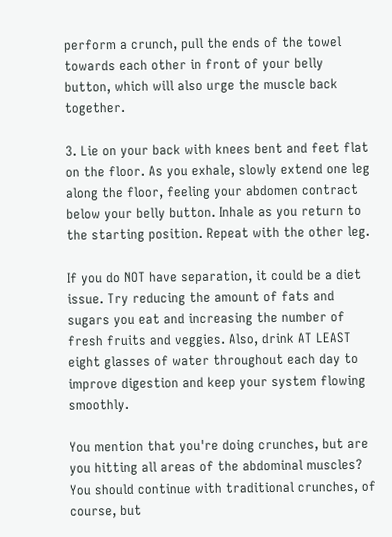perform a crunch, pull the ends of the towel towards each other in front of your belly button, which will also urge the muscle back together.

3. Lie on your back with knees bent and feet flat on the floor. As you exhale, slowly extend one leg along the floor, feeling your abdomen contract below your belly button. Inhale as you return to the starting position. Repeat with the other leg.

If you do NOT have separation, it could be a diet issue. Try reducing the amount of fats and sugars you eat and increasing the number of fresh fruits and veggies. Also, drink AT LEAST eight glasses of water throughout each day to improve digestion and keep your system flowing smoothly.

You mention that you're doing crunches, but are you hitting all areas of the abdominal muscles? You should continue with traditional crunches, of course, but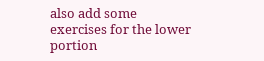also add some exercises for the lower portion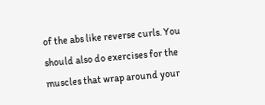of the abs like reverse curls. You should also do exercises for the muscles that wrap around your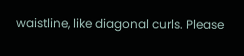waistline, like diagonal curls. Please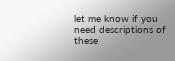let me know if you need descriptions of these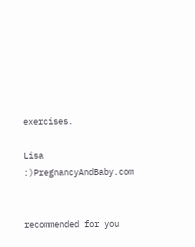exercises.

Lisa :)PregnancyAndBaby.com


recommended for you